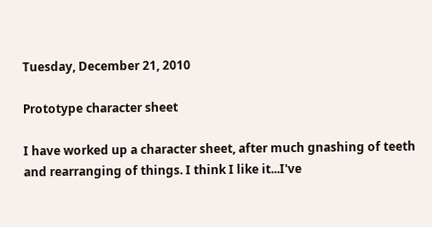Tuesday, December 21, 2010

Prototype character sheet

I have worked up a character sheet, after much gnashing of teeth and rearranging of things. I think I like it...I've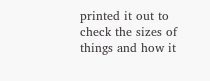printed it out to check the sizes of things and how it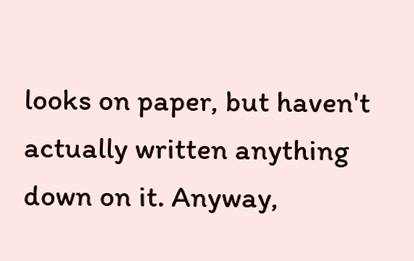looks on paper, but haven't actually written anything down on it. Anyway,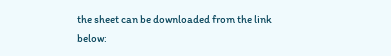the sheet can be downloaded from the link below: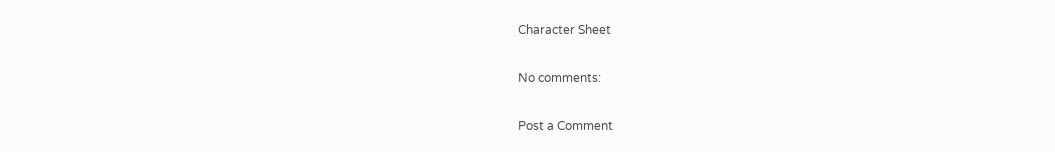Character Sheet

No comments:

Post a Comment